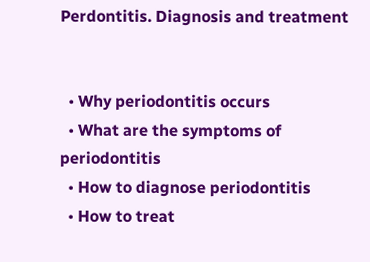Perdontitis. Diagnosis and treatment


  • Why periodontitis occurs
  • What are the symptoms of periodontitis
  • How to diagnose periodontitis
  • How to treat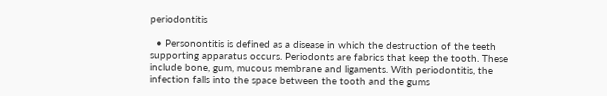periodontitis

  • Personontitis is defined as a disease in which the destruction of the teeth supporting apparatus occurs. Periodonts are fabrics that keep the tooth. These include bone, gum, mucous membrane and ligaments. With periodontitis, the infection falls into the space between the tooth and the gums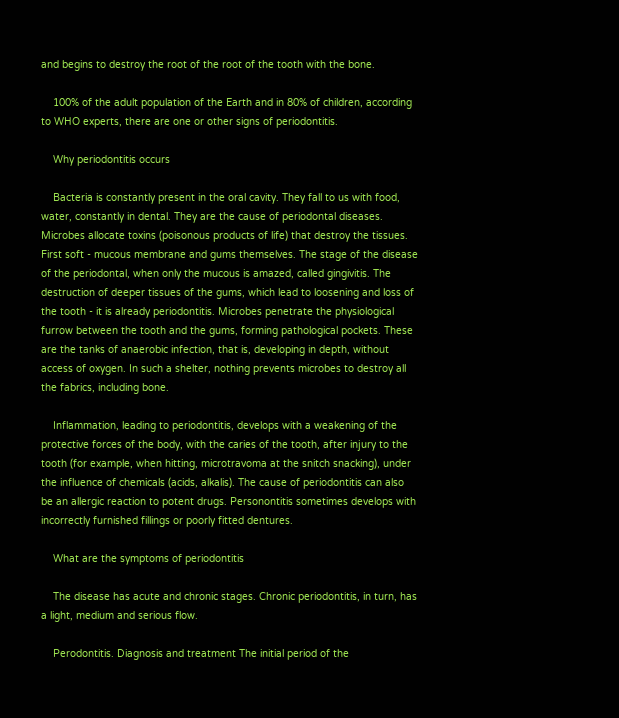and begins to destroy the root of the root of the tooth with the bone.

    100% of the adult population of the Earth and in 80% of children, according to WHO experts, there are one or other signs of periodontitis.

    Why periodontitis occurs

    Bacteria is constantly present in the oral cavity. They fall to us with food, water, constantly in dental. They are the cause of periodontal diseases. Microbes allocate toxins (poisonous products of life) that destroy the tissues. First soft - mucous membrane and gums themselves. The stage of the disease of the periodontal, when only the mucous is amazed, called gingivitis. The destruction of deeper tissues of the gums, which lead to loosening and loss of the tooth - it is already periodontitis. Microbes penetrate the physiological furrow between the tooth and the gums, forming pathological pockets. These are the tanks of anaerobic infection, that is, developing in depth, without access of oxygen. In such a shelter, nothing prevents microbes to destroy all the fabrics, including bone.

    Inflammation, leading to periodontitis, develops with a weakening of the protective forces of the body, with the caries of the tooth, after injury to the tooth (for example, when hitting, microtravoma at the snitch snacking), under the influence of chemicals (acids, alkalis). The cause of periodontitis can also be an allergic reaction to potent drugs. Personontitis sometimes develops with incorrectly furnished fillings or poorly fitted dentures.

    What are the symptoms of periodontitis

    The disease has acute and chronic stages. Chronic periodontitis, in turn, has a light, medium and serious flow.

    Perodontitis. Diagnosis and treatment The initial period of the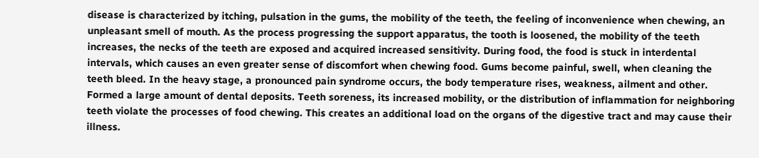disease is characterized by itching, pulsation in the gums, the mobility of the teeth, the feeling of inconvenience when chewing, an unpleasant smell of mouth. As the process progressing the support apparatus, the tooth is loosened, the mobility of the teeth increases, the necks of the teeth are exposed and acquired increased sensitivity. During food, the food is stuck in interdental intervals, which causes an even greater sense of discomfort when chewing food. Gums become painful, swell, when cleaning the teeth bleed. In the heavy stage, a pronounced pain syndrome occurs, the body temperature rises, weakness, ailment and other. Formed a large amount of dental deposits. Teeth soreness, its increased mobility, or the distribution of inflammation for neighboring teeth violate the processes of food chewing. This creates an additional load on the organs of the digestive tract and may cause their illness.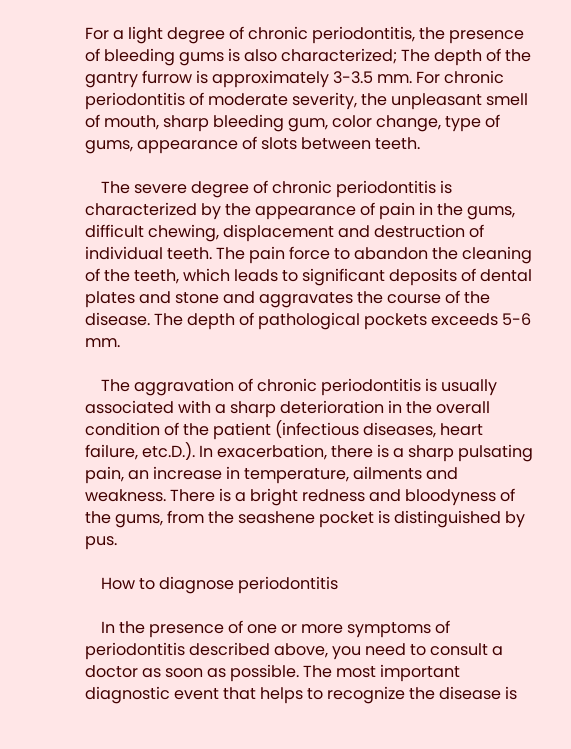For a light degree of chronic periodontitis, the presence of bleeding gums is also characterized; The depth of the gantry furrow is approximately 3-3.5 mm. For chronic periodontitis of moderate severity, the unpleasant smell of mouth, sharp bleeding gum, color change, type of gums, appearance of slots between teeth.

    The severe degree of chronic periodontitis is characterized by the appearance of pain in the gums, difficult chewing, displacement and destruction of individual teeth. The pain force to abandon the cleaning of the teeth, which leads to significant deposits of dental plates and stone and aggravates the course of the disease. The depth of pathological pockets exceeds 5-6 mm.

    The aggravation of chronic periodontitis is usually associated with a sharp deterioration in the overall condition of the patient (infectious diseases, heart failure, etc.D.). In exacerbation, there is a sharp pulsating pain, an increase in temperature, ailments and weakness. There is a bright redness and bloodyness of the gums, from the seashene pocket is distinguished by pus.

    How to diagnose periodontitis

    In the presence of one or more symptoms of periodontitis described above, you need to consult a doctor as soon as possible. The most important diagnostic event that helps to recognize the disease is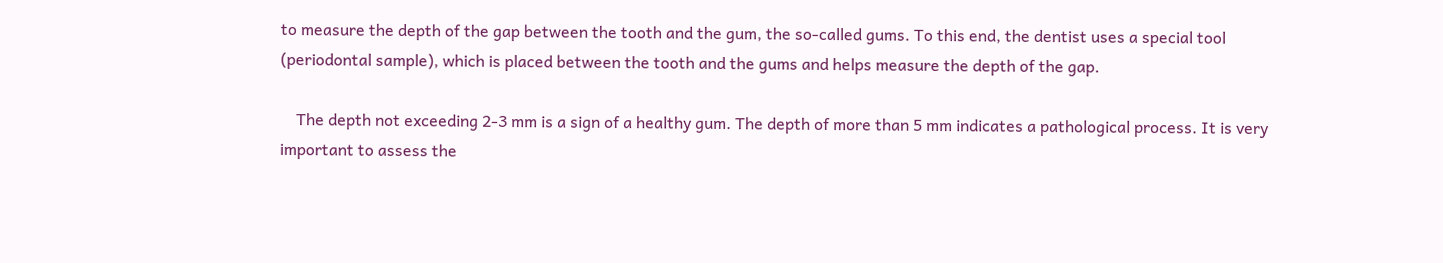to measure the depth of the gap between the tooth and the gum, the so-called gums. To this end, the dentist uses a special tool (periodontal sample), which is placed between the tooth and the gums and helps measure the depth of the gap.

    The depth not exceeding 2-3 mm is a sign of a healthy gum. The depth of more than 5 mm indicates a pathological process. It is very important to assess the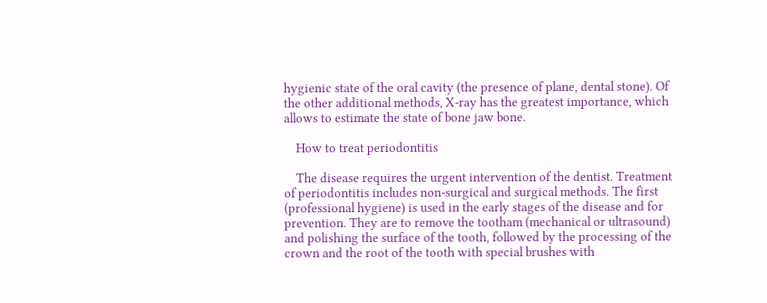hygienic state of the oral cavity (the presence of plane, dental stone). Of the other additional methods, X-ray has the greatest importance, which allows to estimate the state of bone jaw bone.

    How to treat periodontitis

    The disease requires the urgent intervention of the dentist. Treatment of periodontitis includes non-surgical and surgical methods. The first (professional hygiene) is used in the early stages of the disease and for prevention. They are to remove the tootham (mechanical or ultrasound) and polishing the surface of the tooth, followed by the processing of the crown and the root of the tooth with special brushes with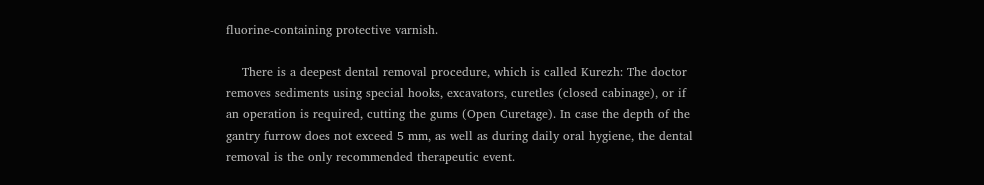fluorine-containing protective varnish.

    There is a deepest dental removal procedure, which is called Kurezh: The doctor removes sediments using special hooks, excavators, curetles (closed cabinage), or if an operation is required, cutting the gums (Open Curetage). In case the depth of the gantry furrow does not exceed 5 mm, as well as during daily oral hygiene, the dental removal is the only recommended therapeutic event.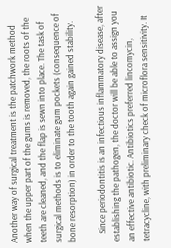Another way of surgical treatment is the patchwork method when the upper part of the gums is removed, the roots of the teeth are cleaned, and the flap is sewn into place. The task of surgical methods is to eliminate gum pockets (consequence of bone resorption) in order to the tooth again gained stability.

    Since periodontitis is an infectious inflammatory disease, after establishing the pathogen, the doctor will be able to assign you an effective antibiotic. Antibiotics preferred lincomycin, tetracycline, with preliminary check of microflora sensitivity. It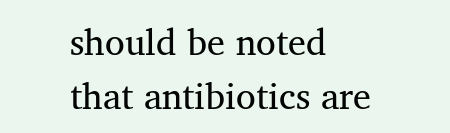should be noted that antibiotics are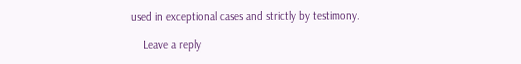used in exceptional cases and strictly by testimony.

    Leave a reply